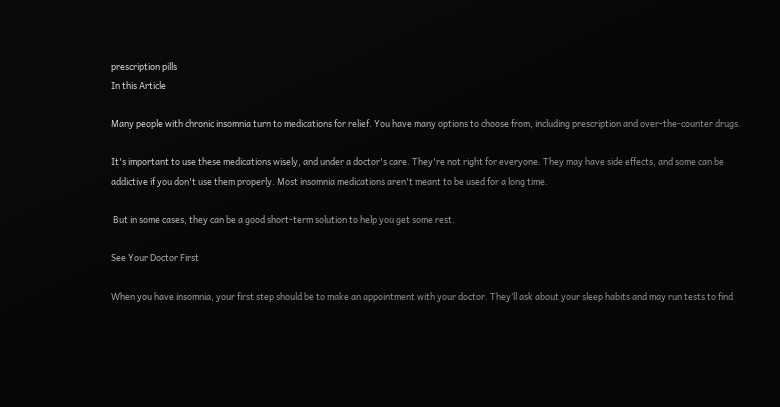prescription pills
In this Article

Many people with chronic insomnia turn to medications for relief. You have many options to choose from, including prescription and over-the-counter drugs.

It's important to use these medications wisely, and under a doctor's care. They're not right for everyone. They may have side effects, and some can be addictive if you don't use them properly. Most insomnia medications aren't meant to be used for a long time.

 But in some cases, they can be a good short-term solution to help you get some rest.

See Your Doctor First

When you have insomnia, your first step should be to make an appointment with your doctor. They’ll ask about your sleep habits and may run tests to find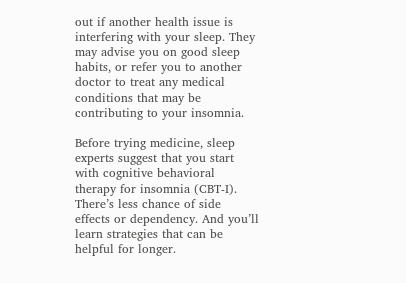out if another health issue is interfering with your sleep. They may advise you on good sleep habits, or refer you to another doctor to treat any medical conditions that may be contributing to your insomnia.

Before trying medicine, sleep experts suggest that you start with cognitive behavioral therapy for insomnia (CBT-I). There’s less chance of side effects or dependency. And you’ll learn strategies that can be helpful for longer.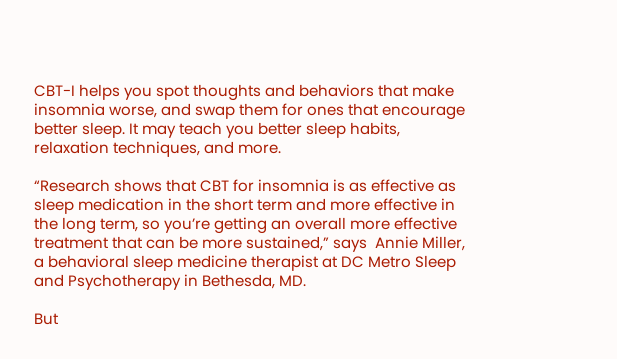CBT-I helps you spot thoughts and behaviors that make insomnia worse, and swap them for ones that encourage better sleep. It may teach you better sleep habits, relaxation techniques, and more.

“Research shows that CBT for insomnia is as effective as sleep medication in the short term and more effective in the long term, so you’re getting an overall more effective treatment that can be more sustained,” says  Annie Miller, a behavioral sleep medicine therapist at DC Metro Sleep and Psychotherapy in Bethesda, MD.

But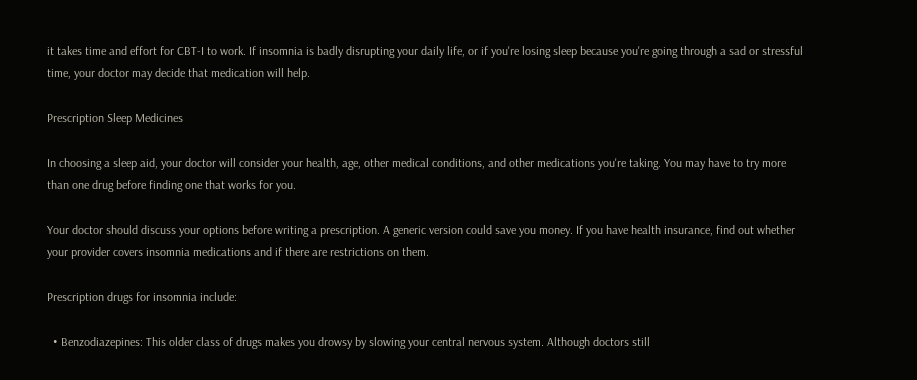it takes time and effort for CBT-I to work. If insomnia is badly disrupting your daily life, or if you're losing sleep because you're going through a sad or stressful time, your doctor may decide that medication will help.

Prescription Sleep Medicines

In choosing a sleep aid, your doctor will consider your health, age, other medical conditions, and other medications you're taking. You may have to try more than one drug before finding one that works for you.

Your doctor should discuss your options before writing a prescription. A generic version could save you money. If you have health insurance, find out whether your provider covers insomnia medications and if there are restrictions on them.

Prescription drugs for insomnia include:

  • Benzodiazepines: This older class of drugs makes you drowsy by slowing your central nervous system. Although doctors still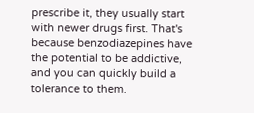prescribe it, they usually start with newer drugs first. That's because benzodiazepines have the potential to be addictive, and you can quickly build a tolerance to them.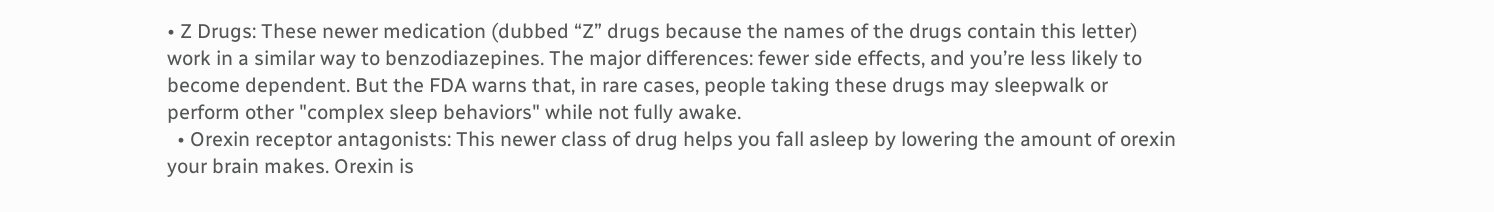• Z Drugs: These newer medication (dubbed “Z” drugs because the names of the drugs contain this letter) work in a similar way to benzodiazepines. The major differences: fewer side effects, and you’re less likely to become dependent. But the FDA warns that, in rare cases, people taking these drugs may sleepwalk or perform other "complex sleep behaviors" while not fully awake.
  • Orexin receptor antagonists: This newer class of drug helps you fall asleep by lowering the amount of orexin your brain makes. Orexin is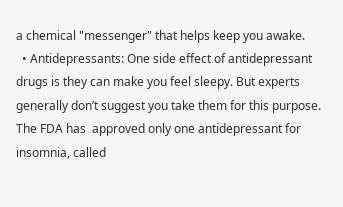a chemical "messenger" that helps keep you awake.
  • Antidepressants: One side effect of antidepressant drugs is they can make you feel sleepy. But experts generally don’t suggest you take them for this purpose. The FDA has  approved only one antidepressant for insomnia, called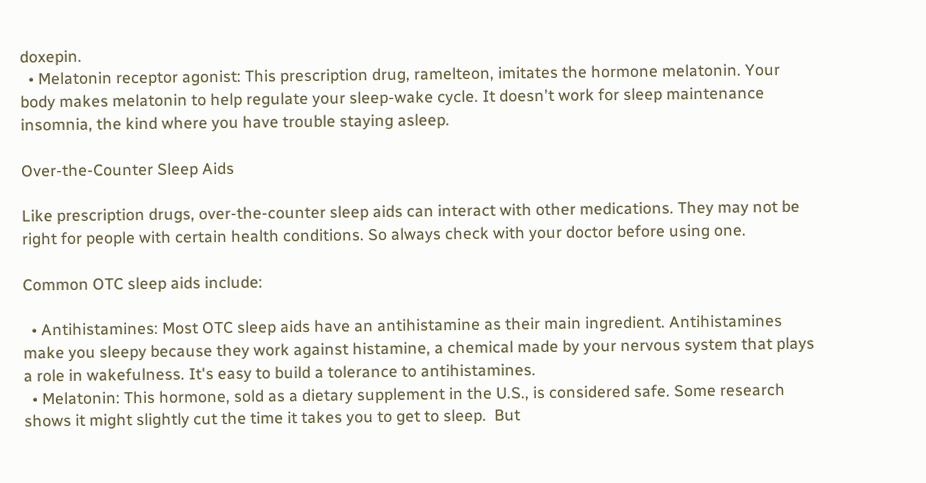doxepin.
  • Melatonin receptor agonist: This prescription drug, ramelteon, imitates the hormone melatonin. Your body makes melatonin to help regulate your sleep-wake cycle. It doesn't work for sleep maintenance insomnia, the kind where you have trouble staying asleep.

Over-the-Counter Sleep Aids

Like prescription drugs, over-the-counter sleep aids can interact with other medications. They may not be right for people with certain health conditions. So always check with your doctor before using one.

Common OTC sleep aids include:

  • Antihistamines: Most OTC sleep aids have an antihistamine as their main ingredient. Antihistamines make you sleepy because they work against histamine, a chemical made by your nervous system that plays a role in wakefulness. It's easy to build a tolerance to antihistamines.
  • Melatonin: This hormone, sold as a dietary supplement in the U.S., is considered safe. Some research shows it might slightly cut the time it takes you to get to sleep.  But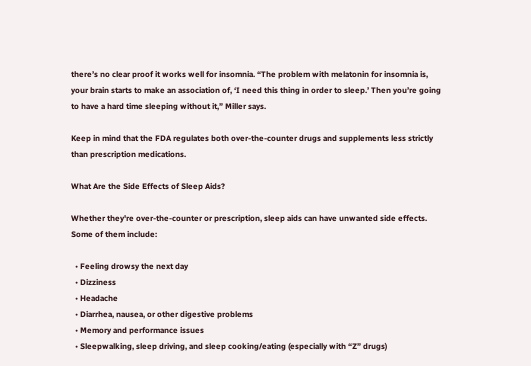there’s no clear proof it works well for insomnia. “The problem with melatonin for insomnia is, your brain starts to make an association of, ‘I need this thing in order to sleep.’ Then you’re going to have a hard time sleeping without it,” Miller says.

Keep in mind that the FDA regulates both over-the-counter drugs and supplements less strictly  than prescription medications.

What Are the Side Effects of Sleep Aids?

Whether they're over-the-counter or prescription, sleep aids can have unwanted side effects. Some of them include:

  • Feeling drowsy the next day
  • Dizziness
  • Headache
  • Diarrhea, nausea, or other digestive problems
  • Memory and performance issues
  • Sleepwalking, sleep driving, and sleep cooking/eating (especially with “Z” drugs)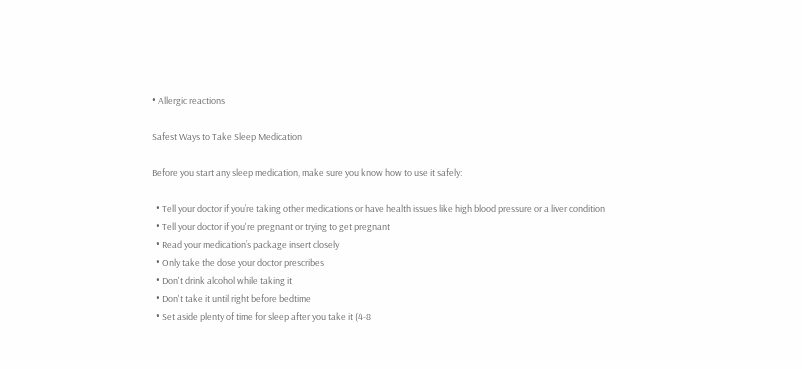• Allergic reactions

Safest Ways to Take Sleep Medication

Before you start any sleep medication, make sure you know how to use it safely:

  • Tell your doctor if you’re taking other medications or have health issues like high blood pressure or a liver condition
  • Tell your doctor if you're pregnant or trying to get pregnant
  • Read your medication’s package insert closely
  • Only take the dose your doctor prescribes
  • Don't drink alcohol while taking it
  • Don't take it until right before bedtime
  • Set aside plenty of time for sleep after you take it (4-8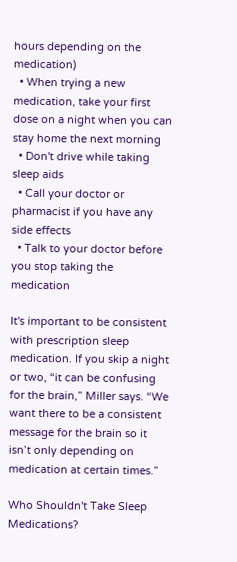hours depending on the medication)
  • When trying a new medication, take your first dose on a night when you can stay home the next morning
  • Don't drive while taking sleep aids
  • Call your doctor or pharmacist if you have any side effects
  • Talk to your doctor before you stop taking the medication

It's important to be consistent with prescription sleep medication. If you skip a night or two, “it can be confusing for the brain,” Miller says. “We want there to be a consistent message for the brain so it isn’t only depending on medication at certain times.”

Who Shouldn't Take Sleep Medications?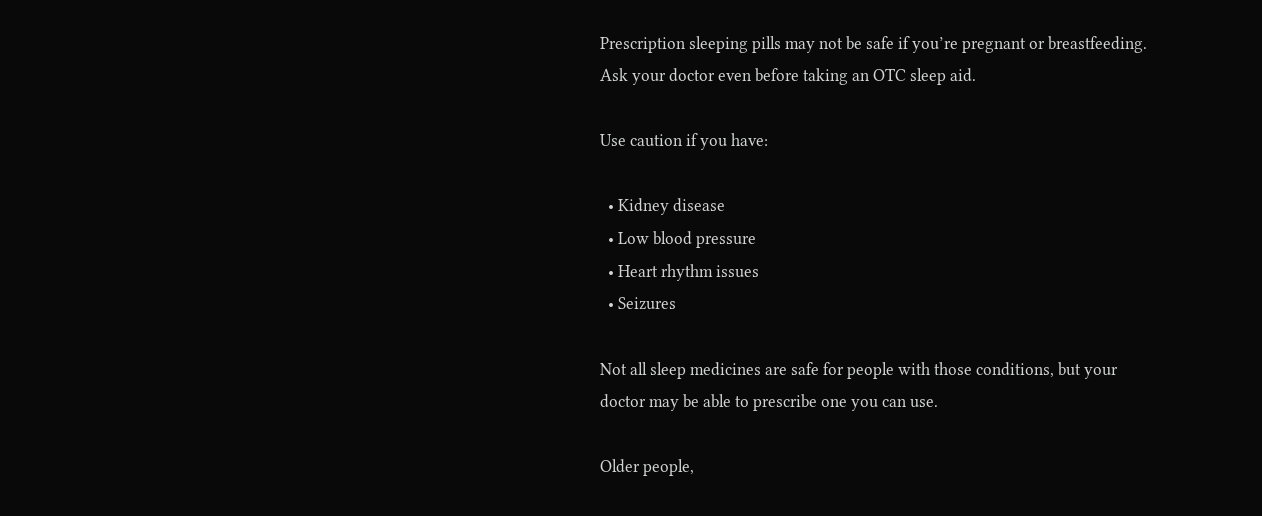Prescription sleeping pills may not be safe if you’re pregnant or breastfeeding. Ask your doctor even before taking an OTC sleep aid.

Use caution if you have:

  • Kidney disease
  • Low blood pressure
  • Heart rhythm issues
  • Seizures

Not all sleep medicines are safe for people with those conditions, but your doctor may be able to prescribe one you can use.

Older people,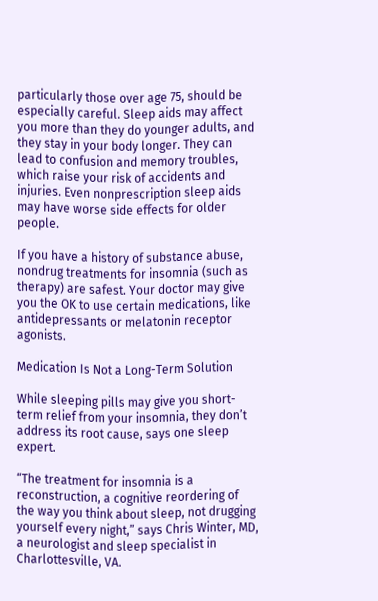particularly those over age 75, should be especially careful. Sleep aids may affect you more than they do younger adults, and they stay in your body longer. They can lead to confusion and memory troubles, which raise your risk of accidents and injuries. Even nonprescription sleep aids may have worse side effects for older people.

If you have a history of substance abuse, nondrug treatments for insomnia (such as therapy) are safest. Your doctor may give you the OK to use certain medications, like antidepressants or melatonin receptor agonists.

Medication Is Not a Long-Term Solution

While sleeping pills may give you short-term relief from your insomnia, they don’t address its root cause, says one sleep expert.

“The treatment for insomnia is a reconstruction, a cognitive reordering of the way you think about sleep, not drugging yourself every night,” says Chris Winter, MD, a neurologist and sleep specialist in Charlottesville, VA.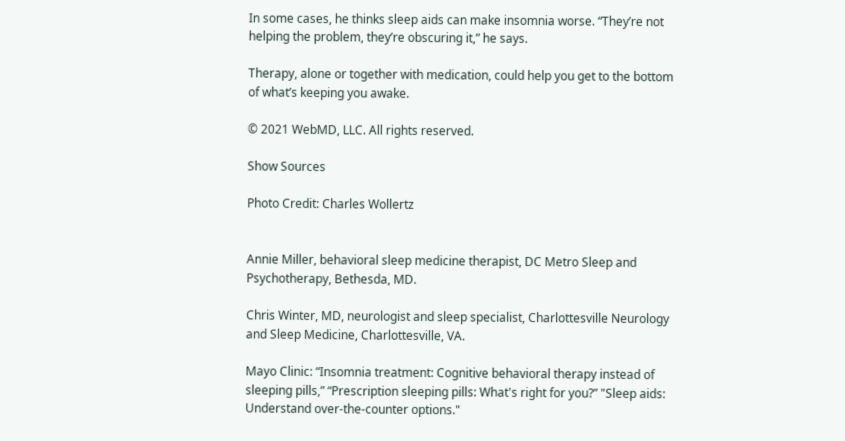In some cases, he thinks sleep aids can make insomnia worse. “They’re not helping the problem, they’re obscuring it,” he says.

Therapy, alone or together with medication, could help you get to the bottom of what’s keeping you awake.

© 2021 WebMD, LLC. All rights reserved.

Show Sources

Photo Credit: Charles Wollertz


Annie Miller, behavioral sleep medicine therapist, DC Metro Sleep and Psychotherapy, Bethesda, MD.

Chris Winter, MD, neurologist and sleep specialist, Charlottesville Neurology and Sleep Medicine, Charlottesville, VA.

Mayo Clinic: “Insomnia treatment: Cognitive behavioral therapy instead of sleeping pills,” “Prescription sleeping pills: What's right for you?” "Sleep aids: Understand over-the-counter options."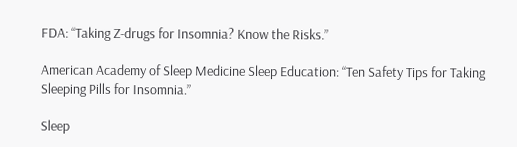FDA: “Taking Z-drugs for Insomnia? Know the Risks.”

American Academy of Sleep Medicine Sleep Education: “Ten Safety Tips for Taking Sleeping Pills for Insomnia.”

Sleep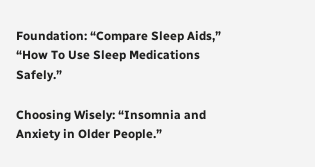Foundation: “Compare Sleep Aids,” “How To Use Sleep Medications Safely.”

Choosing Wisely: “Insomnia and Anxiety in Older People.”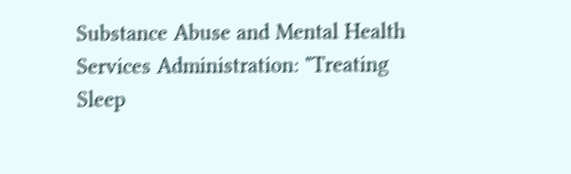Substance Abuse and Mental Health Services Administration: "Treating Sleep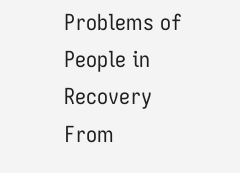Problems of People in Recovery From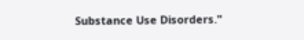Substance Use Disorders."